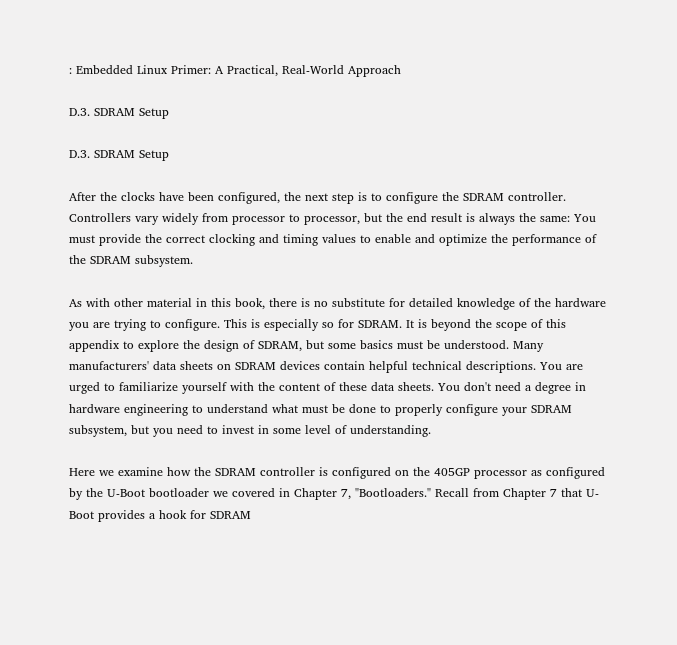: Embedded Linux Primer: A Practical, Real-World Approach

D.3. SDRAM Setup

D.3. SDRAM Setup

After the clocks have been configured, the next step is to configure the SDRAM controller. Controllers vary widely from processor to processor, but the end result is always the same: You must provide the correct clocking and timing values to enable and optimize the performance of the SDRAM subsystem.

As with other material in this book, there is no substitute for detailed knowledge of the hardware you are trying to configure. This is especially so for SDRAM. It is beyond the scope of this appendix to explore the design of SDRAM, but some basics must be understood. Many manufacturers' data sheets on SDRAM devices contain helpful technical descriptions. You are urged to familiarize yourself with the content of these data sheets. You don't need a degree in hardware engineering to understand what must be done to properly configure your SDRAM subsystem, but you need to invest in some level of understanding.

Here we examine how the SDRAM controller is configured on the 405GP processor as configured by the U-Boot bootloader we covered in Chapter 7, "Bootloaders." Recall from Chapter 7 that U-Boot provides a hook for SDRAM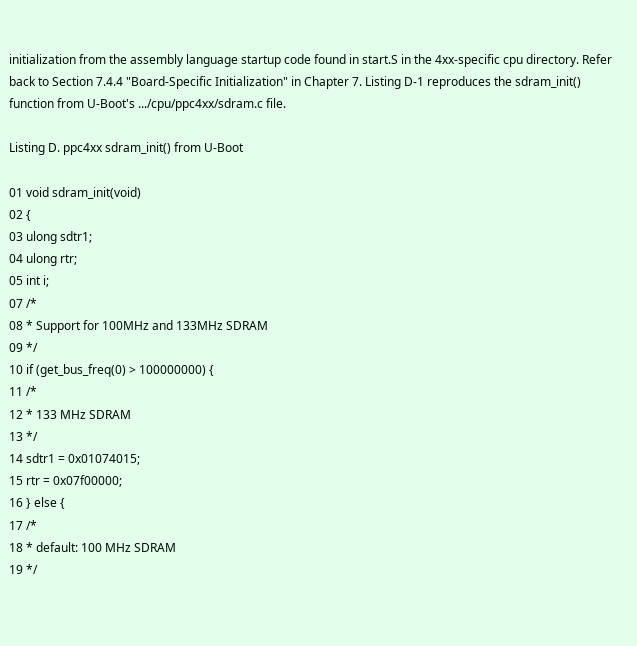initialization from the assembly language startup code found in start.S in the 4xx-specific cpu directory. Refer back to Section 7.4.4 "Board-Specific Initialization" in Chapter 7. Listing D-1 reproduces the sdram_init() function from U-Boot's .../cpu/ppc4xx/sdram.c file.

Listing D. ppc4xx sdram_init() from U-Boot

01 void sdram_init(void)
02 {
03 ulong sdtr1;
04 ulong rtr;
05 int i;
07 /*
08 * Support for 100MHz and 133MHz SDRAM
09 */
10 if (get_bus_freq(0) > 100000000) {
11 /*
12 * 133 MHz SDRAM
13 */
14 sdtr1 = 0x01074015;
15 rtr = 0x07f00000;
16 } else {
17 /*
18 * default: 100 MHz SDRAM
19 */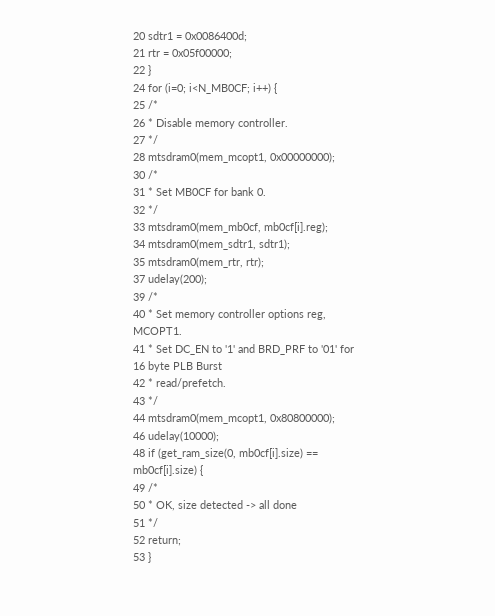20 sdtr1 = 0x0086400d;
21 rtr = 0x05f00000;
22 }
24 for (i=0; i<N_MB0CF; i++) {
25 /*
26 * Disable memory controller.
27 */
28 mtsdram0(mem_mcopt1, 0x00000000);
30 /*
31 * Set MB0CF for bank 0.
32 */
33 mtsdram0(mem_mb0cf, mb0cf[i].reg);
34 mtsdram0(mem_sdtr1, sdtr1);
35 mtsdram0(mem_rtr, rtr);
37 udelay(200);
39 /*
40 * Set memory controller options reg, MCOPT1.
41 * Set DC_EN to '1' and BRD_PRF to '01' for 16 byte PLB Burst
42 * read/prefetch.
43 */
44 mtsdram0(mem_mcopt1, 0x80800000);
46 udelay(10000);
48 if (get_ram_size(0, mb0cf[i].size) == mb0cf[i].size) {
49 /*
50 * OK, size detected -> all done
51 */
52 return;
53 }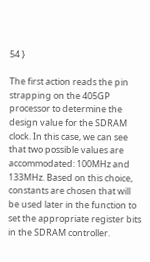54 }

The first action reads the pin strapping on the 405GP processor to determine the design value for the SDRAM clock. In this case, we can see that two possible values are accommodated: 100MHz and 133MHz. Based on this choice, constants are chosen that will be used later in the function to set the appropriate register bits in the SDRAM controller.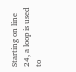Starting on line 24, a loop is used to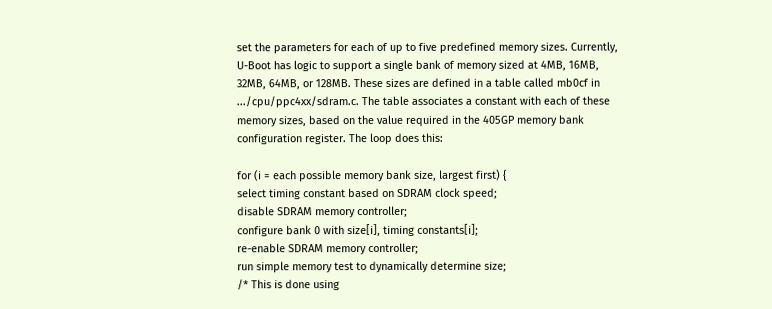set the parameters for each of up to five predefined memory sizes. Currently, U-Boot has logic to support a single bank of memory sized at 4MB, 16MB, 32MB, 64MB, or 128MB. These sizes are defined in a table called mb0cf in .../cpu/ppc4xx/sdram.c. The table associates a constant with each of these memory sizes, based on the value required in the 405GP memory bank configuration register. The loop does this:

for (i = each possible memory bank size, largest first) {
select timing constant based on SDRAM clock speed;
disable SDRAM memory controller;
configure bank 0 with size[i], timing constants[i];
re-enable SDRAM memory controller;
run simple memory test to dynamically determine size;
/* This is done using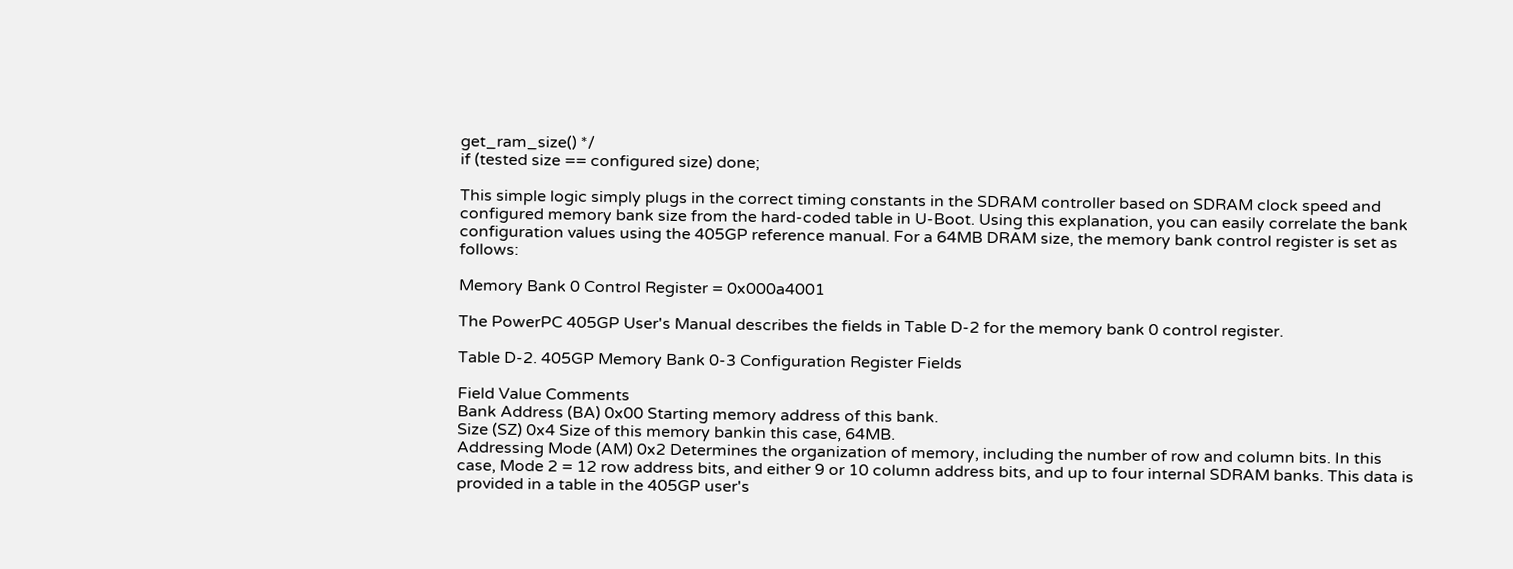get_ram_size() */
if (tested size == configured size) done;

This simple logic simply plugs in the correct timing constants in the SDRAM controller based on SDRAM clock speed and configured memory bank size from the hard-coded table in U-Boot. Using this explanation, you can easily correlate the bank configuration values using the 405GP reference manual. For a 64MB DRAM size, the memory bank control register is set as follows:

Memory Bank 0 Control Register = 0x000a4001

The PowerPC 405GP User's Manual describes the fields in Table D-2 for the memory bank 0 control register.

Table D-2. 405GP Memory Bank 0-3 Configuration Register Fields

Field Value Comments
Bank Address (BA) 0x00 Starting memory address of this bank.
Size (SZ) 0x4 Size of this memory bankin this case, 64MB.
Addressing Mode (AM) 0x2 Determines the organization of memory, including the number of row and column bits. In this case, Mode 2 = 12 row address bits, and either 9 or 10 column address bits, and up to four internal SDRAM banks. This data is provided in a table in the 405GP user's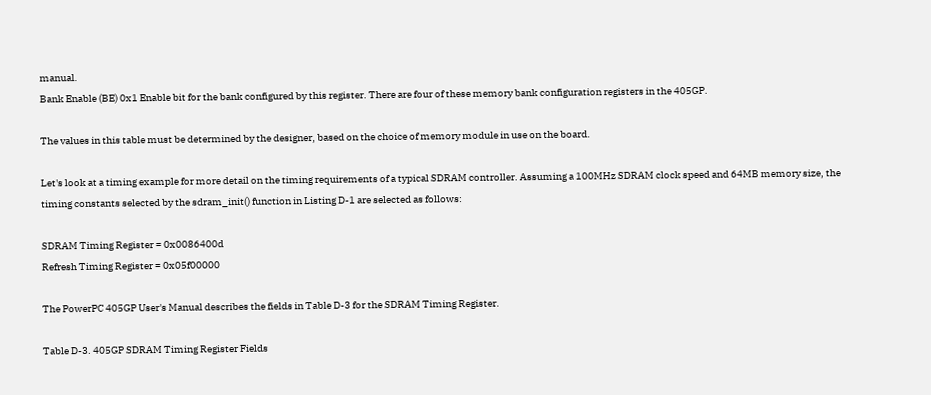manual.
Bank Enable (BE) 0x1 Enable bit for the bank configured by this register. There are four of these memory bank configuration registers in the 405GP.

The values in this table must be determined by the designer, based on the choice of memory module in use on the board.

Let's look at a timing example for more detail on the timing requirements of a typical SDRAM controller. Assuming a 100MHz SDRAM clock speed and 64MB memory size, the timing constants selected by the sdram_init() function in Listing D-1 are selected as follows:

SDRAM Timing Register = 0x0086400d
Refresh Timing Register = 0x05f00000

The PowerPC 405GP User's Manual describes the fields in Table D-3 for the SDRAM Timing Register.

Table D-3. 405GP SDRAM Timing Register Fields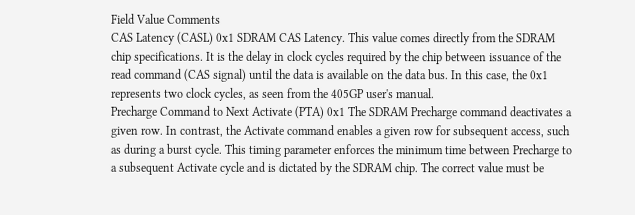Field Value Comments
CAS Latency (CASL) 0x1 SDRAM CAS Latency. This value comes directly from the SDRAM chip specifications. It is the delay in clock cycles required by the chip between issuance of the read command (CAS signal) until the data is available on the data bus. In this case, the 0x1 represents two clock cycles, as seen from the 405GP user's manual.
Precharge Command to Next Activate (PTA) 0x1 The SDRAM Precharge command deactivates a given row. In contrast, the Activate command enables a given row for subsequent access, such as during a burst cycle. This timing parameter enforces the minimum time between Precharge to a subsequent Activate cycle and is dictated by the SDRAM chip. The correct value must be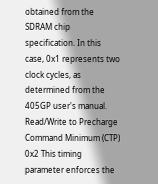obtained from the SDRAM chip specification. In this case, 0x1 represents two clock cycles, as determined from the 405GP user's manual.
Read/Write to Precharge Command Minimum (CTP) 0x2 This timing parameter enforces the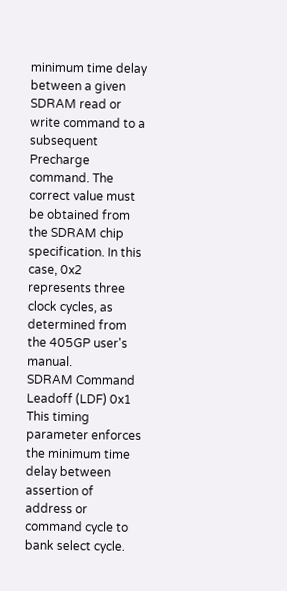minimum time delay between a given SDRAM read or write command to a subsequent Precharge command. The correct value must be obtained from the SDRAM chip specification. In this case, 0x2 represents three clock cycles, as determined from the 405GP user's manual.
SDRAM Command Leadoff (LDF) 0x1 This timing parameter enforces the minimum time delay between assertion of address or command cycle to bank select cycle.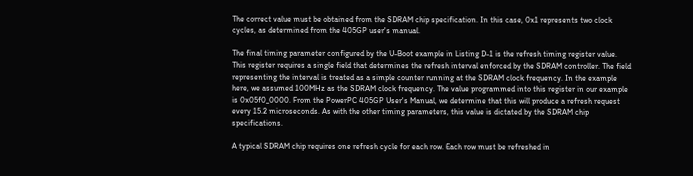The correct value must be obtained from the SDRAM chip specification. In this case, 0x1 represents two clock cycles, as determined from the 405GP user's manual.

The final timing parameter configured by the U-Boot example in Listing D-1 is the refresh timing register value. This register requires a single field that determines the refresh interval enforced by the SDRAM controller. The field representing the interval is treated as a simple counter running at the SDRAM clock frequency. In the example here, we assumed 100MHz as the SDRAM clock frequency. The value programmed into this register in our example is 0x05f0_0000. From the PowerPC 405GP User's Manual, we determine that this will produce a refresh request every 15.2 microseconds. As with the other timing parameters, this value is dictated by the SDRAM chip specifications.

A typical SDRAM chip requires one refresh cycle for each row. Each row must be refreshed in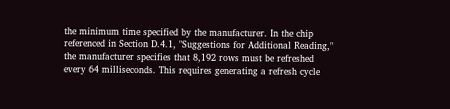the minimum time specified by the manufacturer. In the chip referenced in Section D.4.1, "Suggestions for Additional Reading," the manufacturer specifies that 8,192 rows must be refreshed every 64 milliseconds. This requires generating a refresh cycle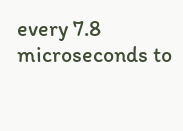every 7.8 microseconds to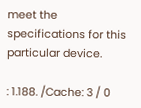meet the specifications for this particular device.

: 1.188. /Cache: 3 / 0